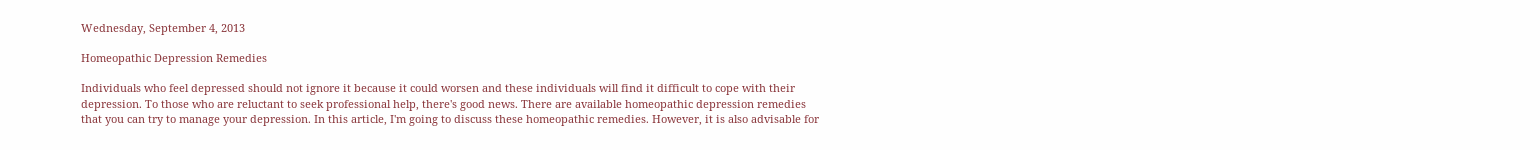Wednesday, September 4, 2013

Homeopathic Depression Remedies

Individuals who feel depressed should not ignore it because it could worsen and these individuals will find it difficult to cope with their depression. To those who are reluctant to seek professional help, there's good news. There are available homeopathic depression remedies that you can try to manage your depression. In this article, I'm going to discuss these homeopathic remedies. However, it is also advisable for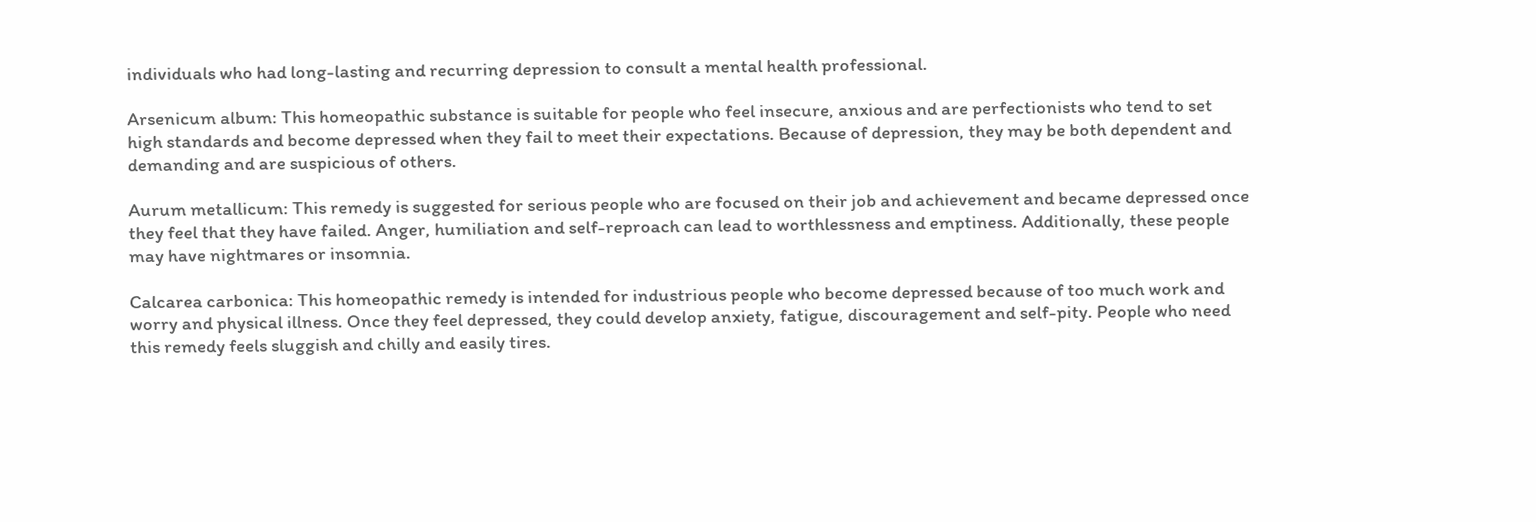individuals who had long-lasting and recurring depression to consult a mental health professional.

Arsenicum album: This homeopathic substance is suitable for people who feel insecure, anxious and are perfectionists who tend to set high standards and become depressed when they fail to meet their expectations. Because of depression, they may be both dependent and demanding and are suspicious of others.

Aurum metallicum: This remedy is suggested for serious people who are focused on their job and achievement and became depressed once they feel that they have failed. Anger, humiliation and self-reproach can lead to worthlessness and emptiness. Additionally, these people may have nightmares or insomnia.

Calcarea carbonica: This homeopathic remedy is intended for industrious people who become depressed because of too much work and worry and physical illness. Once they feel depressed, they could develop anxiety, fatigue, discouragement and self-pity. People who need this remedy feels sluggish and chilly and easily tires.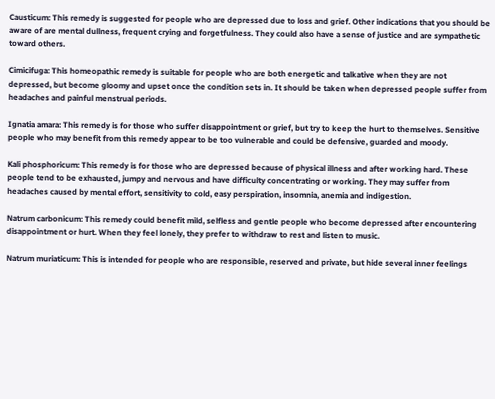Causticum: This remedy is suggested for people who are depressed due to loss and grief. Other indications that you should be aware of are mental dullness, frequent crying and forgetfulness. They could also have a sense of justice and are sympathetic toward others.

Cimicifuga: This homeopathic remedy is suitable for people who are both energetic and talkative when they are not depressed, but become gloomy and upset once the condition sets in. It should be taken when depressed people suffer from headaches and painful menstrual periods.

Ignatia amara: This remedy is for those who suffer disappointment or grief, but try to keep the hurt to themselves. Sensitive people who may benefit from this remedy appear to be too vulnerable and could be defensive, guarded and moody.

Kali phosphoricum: This remedy is for those who are depressed because of physical illness and after working hard. These people tend to be exhausted, jumpy and nervous and have difficulty concentrating or working. They may suffer from headaches caused by mental effort, sensitivity to cold, easy perspiration, insomnia, anemia and indigestion.

Natrum carbonicum: This remedy could benefit mild, selfless and gentle people who become depressed after encountering disappointment or hurt. When they feel lonely, they prefer to withdraw to rest and listen to music.

Natrum muriaticum: This is intended for people who are responsible, reserved and private, but hide several inner feelings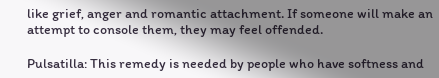like grief, anger and romantic attachment. If someone will make an attempt to console them, they may feel offended.

Pulsatilla: This remedy is needed by people who have softness and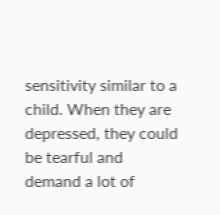sensitivity similar to a child. When they are depressed, they could be tearful and demand a lot of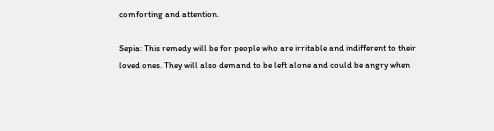comforting and attention.

Sepia: This remedy will be for people who are irritable and indifferent to their loved ones. They will also demand to be left alone and could be angry when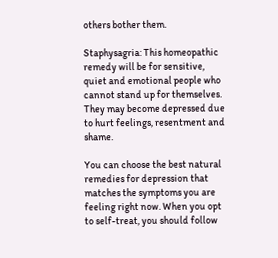others bother them.

Staphysagria: This homeopathic remedy will be for sensitive, quiet and emotional people who cannot stand up for themselves. They may become depressed due to hurt feelings, resentment and shame.

You can choose the best natural remedies for depression that matches the symptoms you are feeling right now. When you opt to self-treat, you should follow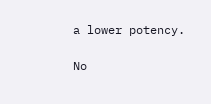a lower potency.

No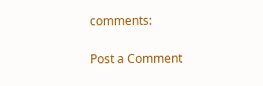comments:

Post a Comment